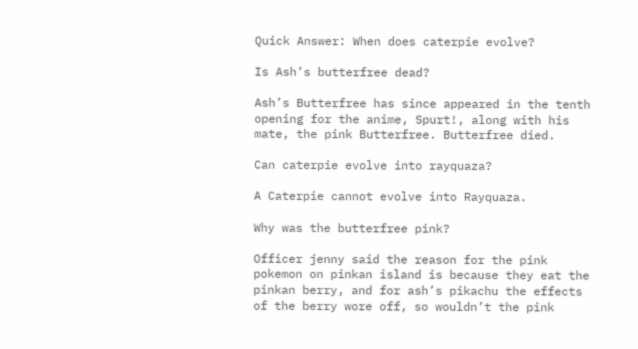Quick Answer: When does caterpie evolve?

Is Ash’s butterfree dead?

Ash’s Butterfree has since appeared in the tenth opening for the anime, Spurt!, along with his mate, the pink Butterfree. Butterfree died.

Can caterpie evolve into rayquaza?

A Caterpie cannot evolve into Rayquaza.

Why was the butterfree pink?

Officer jenny said the reason for the pink pokemon on pinkan island is because they eat the pinkan berry, and for ash’s pikachu the effects of the berry wore off, so wouldn’t the pink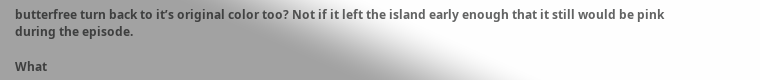butterfree turn back to it’s original color too? Not if it left the island early enough that it still would be pink during the episode.

What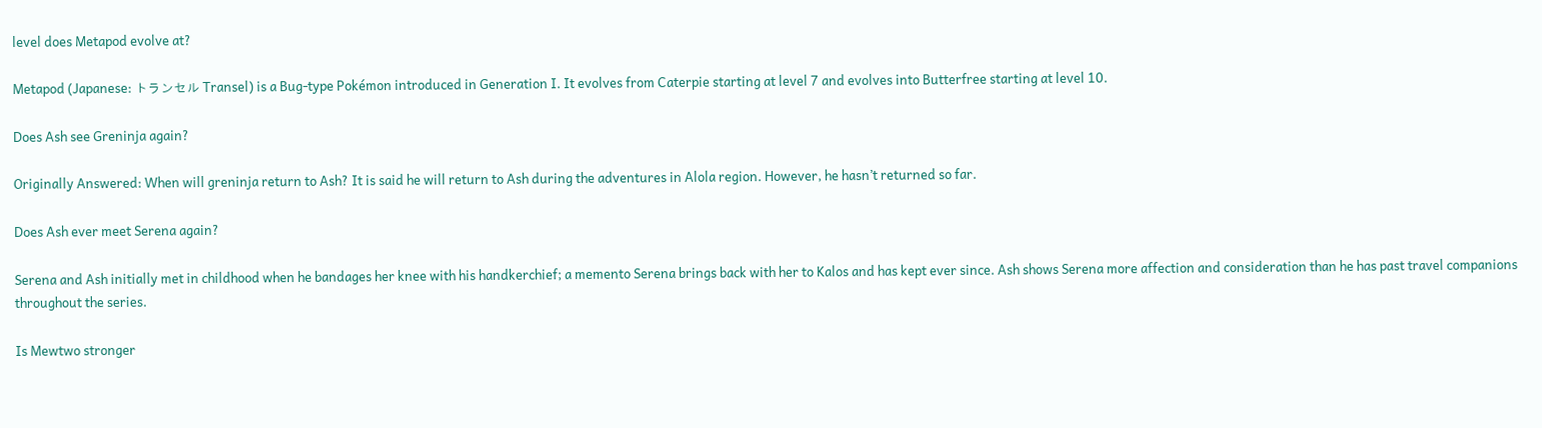level does Metapod evolve at?

Metapod (Japanese: トランセル Transel) is a Bug-type Pokémon introduced in Generation I. It evolves from Caterpie starting at level 7 and evolves into Butterfree starting at level 10.

Does Ash see Greninja again?

Originally Answered: When will greninja return to Ash? It is said he will return to Ash during the adventures in Alola region. However, he hasn’t returned so far.

Does Ash ever meet Serena again?

Serena and Ash initially met in childhood when he bandages her knee with his handkerchief; a memento Serena brings back with her to Kalos and has kept ever since. Ash shows Serena more affection and consideration than he has past travel companions throughout the series.

Is Mewtwo stronger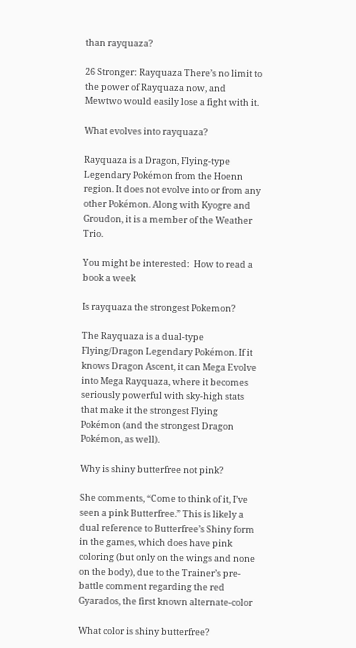than rayquaza?

26 Stronger: Rayquaza There’s no limit to the power of Rayquaza now, and Mewtwo would easily lose a fight with it.

What evolves into rayquaza?

Rayquaza is a Dragon, Flying-type Legendary Pokémon from the Hoenn region. It does not evolve into or from any other Pokémon. Along with Kyogre and Groudon, it is a member of the Weather Trio.

You might be interested:  How to read a book a week

Is rayquaza the strongest Pokemon?

The Rayquaza is a dual-type Flying/Dragon Legendary Pokémon. If it knows Dragon Ascent, it can Mega Evolve into Mega Rayquaza, where it becomes seriously powerful with sky-high stats that make it the strongest Flying Pokémon (and the strongest Dragon Pokémon, as well).

Why is shiny butterfree not pink?

She comments, “Come to think of it, I’ve seen a pink Butterfree.” This is likely a dual reference to Butterfree’s Shiny form in the games, which does have pink coloring (but only on the wings and none on the body), due to the Trainer’s pre-battle comment regarding the red Gyarados, the first known alternate-color

What color is shiny butterfree?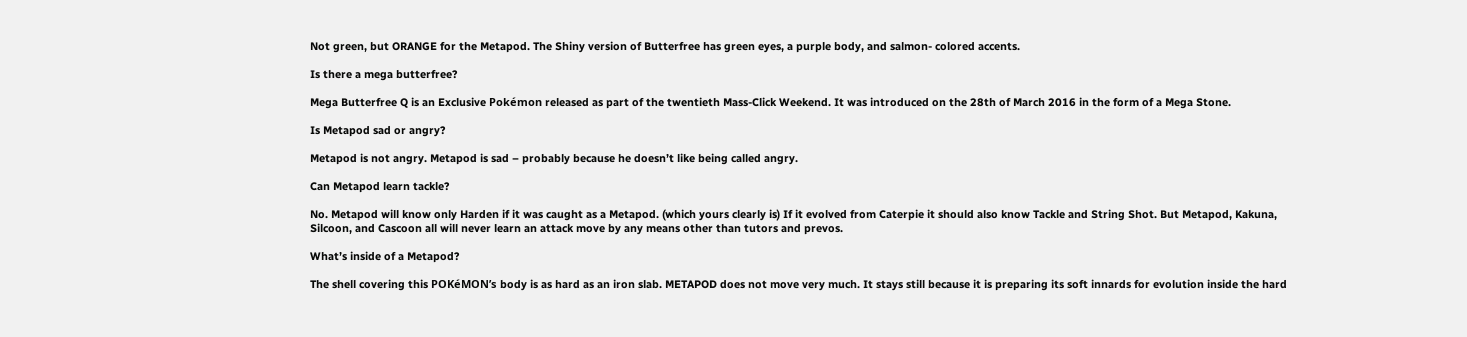Not green, but ORANGE for the Metapod. The Shiny version of Butterfree has green eyes, a purple body, and salmon- colored accents.

Is there a mega butterfree?

Mega Butterfree Q is an Exclusive Pokémon released as part of the twentieth Mass-Click Weekend. It was introduced on the 28th of March 2016 in the form of a Mega Stone.

Is Metapod sad or angry?

Metapod is not angry. Metapod is sad – probably because he doesn’t like being called angry.

Can Metapod learn tackle?

No. Metapod will know only Harden if it was caught as a Metapod. (which yours clearly is) If it evolved from Caterpie it should also know Tackle and String Shot. But Metapod, Kakuna, Silcoon, and Cascoon all will never learn an attack move by any means other than tutors and prevos.

What’s inside of a Metapod?

The shell covering this POKéMON’s body is as hard as an iron slab. METAPOD does not move very much. It stays still because it is preparing its soft innards for evolution inside the hard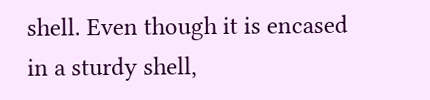shell. Even though it is encased in a sturdy shell,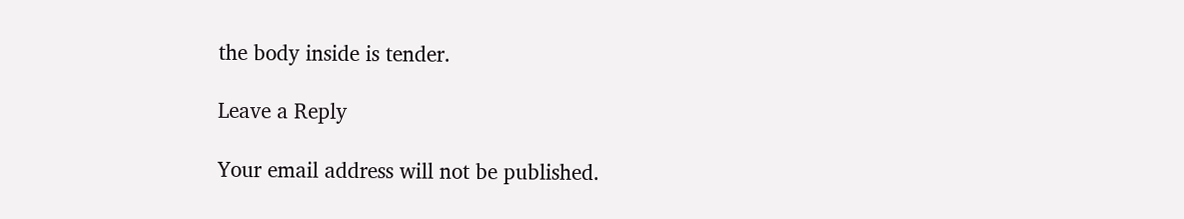the body inside is tender.

Leave a Reply

Your email address will not be published.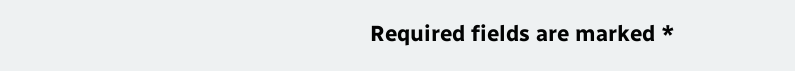Required fields are marked *